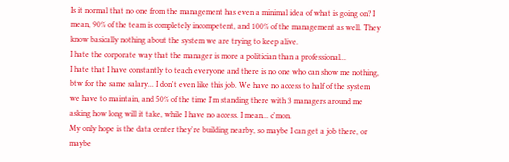Is it normal that no one from the management has even a minimal idea of what is going on? I mean, 90% of the team is completely incompetent, and 100% of the management as well. They know basically nothing about the system we are trying to keep alive.
I hate the corporate way that the manager is more a politician than a professional...
I hate that I have constantly to teach everyone and there is no one who can show me nothing, btw for the same salary... I don't even like this job. We have no access to half of the system we have to maintain, and 50% of the time I'm standing there with 3 managers around me asking how long will it take, while I have no access. I mean... c'mon.
My only hope is the data center they're building nearby, so maybe I can get a job there, or maybe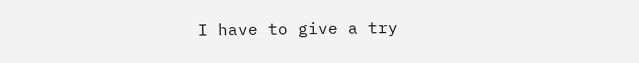I have to give a try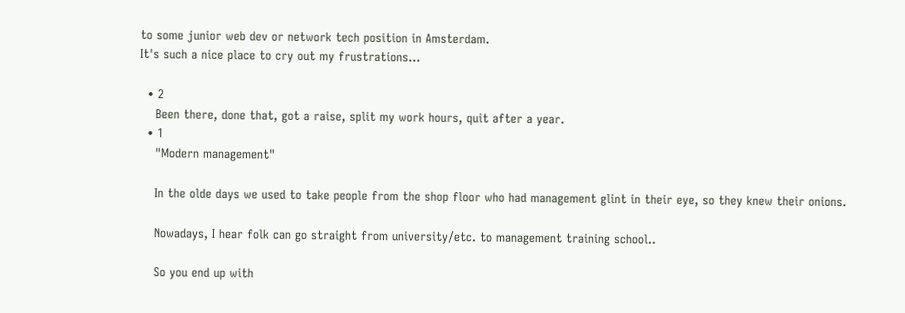to some junior web dev or network tech position in Amsterdam.
It's such a nice place to cry out my frustrations...

  • 2
    Been there, done that, got a raise, split my work hours, quit after a year.
  • 1
    "Modern management"

    In the olde days we used to take people from the shop floor who had management glint in their eye, so they knew their onions.

    Nowadays, I hear folk can go straight from university/etc. to management training school..

    So you end up with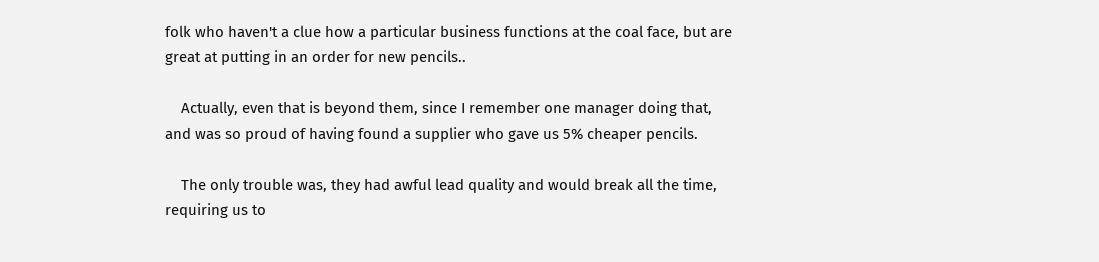folk who haven't a clue how a particular business functions at the coal face, but are great at putting in an order for new pencils..

    Actually, even that is beyond them, since I remember one manager doing that, and was so proud of having found a supplier who gave us 5% cheaper pencils.

    The only trouble was, they had awful lead quality and would break all the time, requiring us to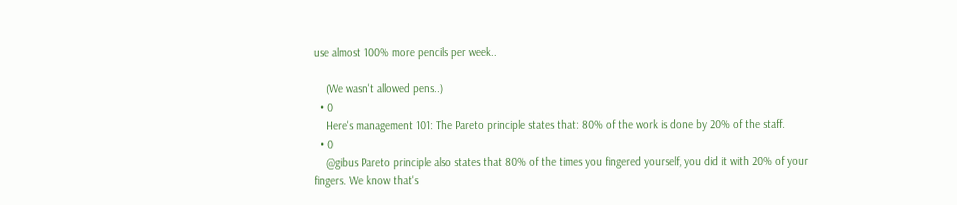use almost 100% more pencils per week..

    (We wasn't allowed pens..)
  • 0
    Here's management 101: The Pareto principle states that: 80% of the work is done by 20% of the staff.
  • 0
    @gibus Pareto principle also states that 80% of the times you fingered yourself, you did it with 20% of your fingers. We know that's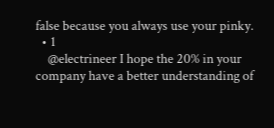false because you always use your pinky.
  • 1
    @electrineer I hope the 20% in your company have a better understanding of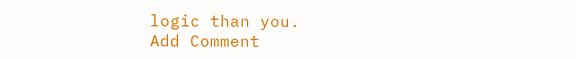logic than you.
Add Comment